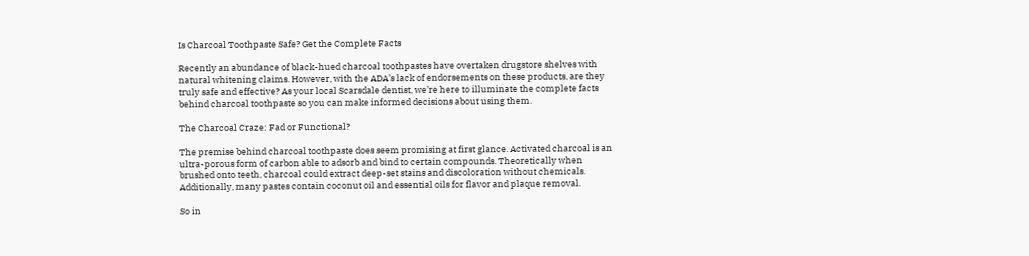Is Charcoal Toothpaste Safe? Get the Complete Facts

Recently an abundance of black-hued charcoal toothpastes have overtaken drugstore shelves with natural whitening claims. However, with the ADA’s lack of endorsements on these products, are they truly safe and effective? As your local Scarsdale dentist, we’re here to illuminate the complete facts behind charcoal toothpaste so you can make informed decisions about using them.

The Charcoal Craze: Fad or Functional?

The premise behind charcoal toothpaste does seem promising at first glance. Activated charcoal is an ultra-porous form of carbon able to adsorb and bind to certain compounds. Theoretically when brushed onto teeth, charcoal could extract deep-set stains and discoloration without chemicals. Additionally, many pastes contain coconut oil and essential oils for flavor and plaque removal.

So in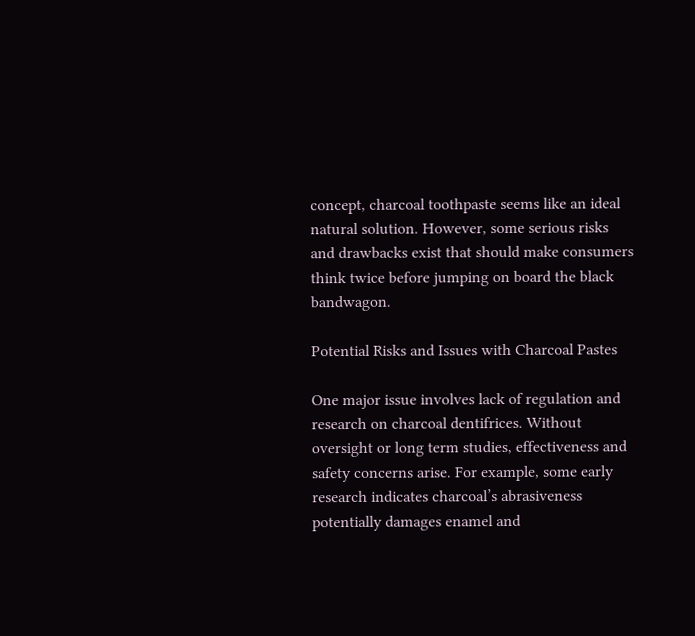concept, charcoal toothpaste seems like an ideal natural solution. However, some serious risks and drawbacks exist that should make consumers think twice before jumping on board the black bandwagon.

Potential Risks and Issues with Charcoal Pastes

One major issue involves lack of regulation and research on charcoal dentifrices. Without oversight or long term studies, effectiveness and safety concerns arise. For example, some early research indicates charcoal’s abrasiveness potentially damages enamel and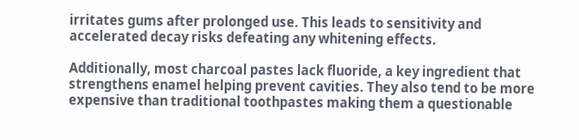irritates gums after prolonged use. This leads to sensitivity and accelerated decay risks defeating any whitening effects.

Additionally, most charcoal pastes lack fluoride, a key ingredient that strengthens enamel helping prevent cavities. They also tend to be more expensive than traditional toothpastes making them a questionable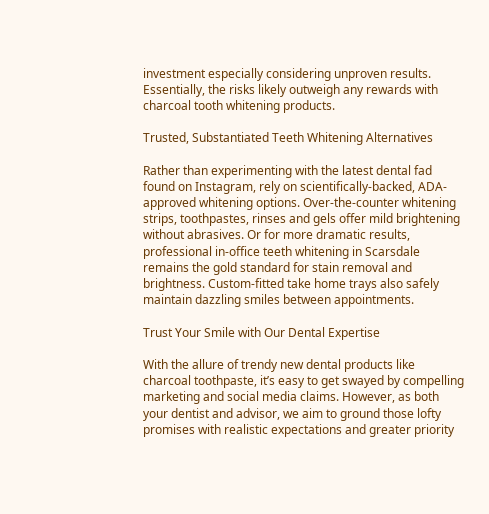investment especially considering unproven results. Essentially, the risks likely outweigh any rewards with charcoal tooth whitening products.

Trusted, Substantiated Teeth Whitening Alternatives

Rather than experimenting with the latest dental fad found on Instagram, rely on scientifically-backed, ADA-approved whitening options. Over-the-counter whitening strips, toothpastes, rinses and gels offer mild brightening without abrasives. Or for more dramatic results, professional in-office teeth whitening in Scarsdale remains the gold standard for stain removal and brightness. Custom-fitted take home trays also safely maintain dazzling smiles between appointments.

Trust Your Smile with Our Dental Expertise

With the allure of trendy new dental products like charcoal toothpaste, it’s easy to get swayed by compelling marketing and social media claims. However, as both your dentist and advisor, we aim to ground those lofty promises with realistic expectations and greater priority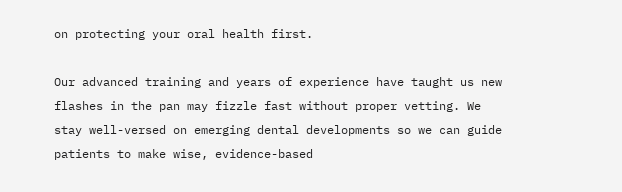on protecting your oral health first.

Our advanced training and years of experience have taught us new flashes in the pan may fizzle fast without proper vetting. We stay well-versed on emerging dental developments so we can guide patients to make wise, evidence-based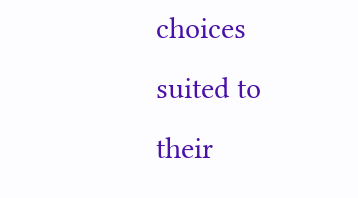choices suited to their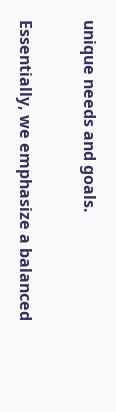unique needs and goals.

Essentially, we emphasize a balanced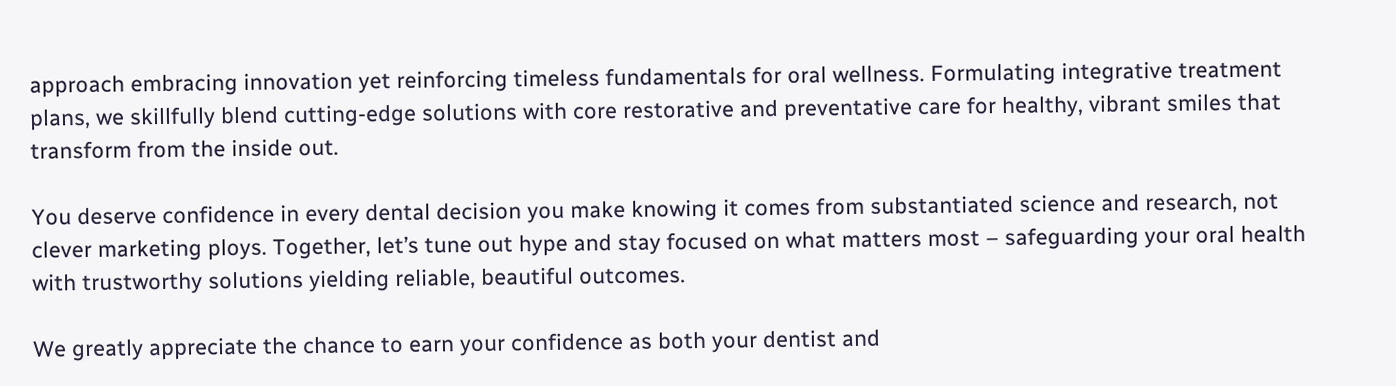approach embracing innovation yet reinforcing timeless fundamentals for oral wellness. Formulating integrative treatment plans, we skillfully blend cutting-edge solutions with core restorative and preventative care for healthy, vibrant smiles that transform from the inside out.

You deserve confidence in every dental decision you make knowing it comes from substantiated science and research, not clever marketing ploys. Together, let’s tune out hype and stay focused on what matters most – safeguarding your oral health with trustworthy solutions yielding reliable, beautiful outcomes.

We greatly appreciate the chance to earn your confidence as both your dentist and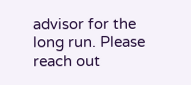advisor for the long run. Please reach out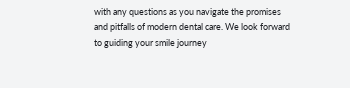with any questions as you navigate the promises and pitfalls of modern dental care. We look forward to guiding your smile journey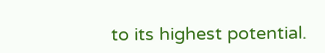to its highest potential.